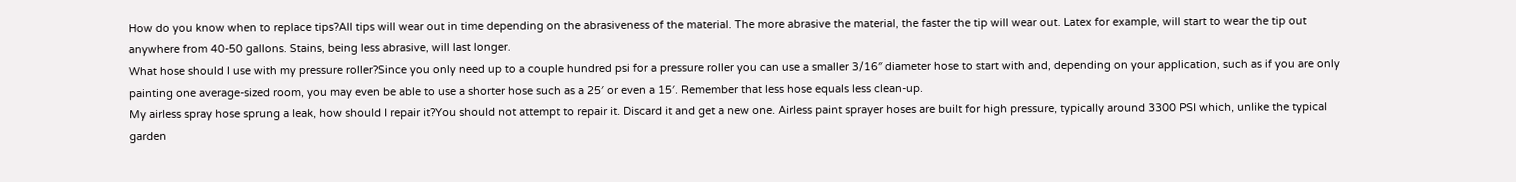How do you know when to replace tips?All tips will wear out in time depending on the abrasiveness of the material. The more abrasive the material, the faster the tip will wear out. Latex for example, will start to wear the tip out anywhere from 40-50 gallons. Stains, being less abrasive, will last longer.
What hose should I use with my pressure roller?Since you only need up to a couple hundred psi for a pressure roller you can use a smaller 3/16″ diameter hose to start with and, depending on your application, such as if you are only painting one average-sized room, you may even be able to use a shorter hose such as a 25′ or even a 15′. Remember that less hose equals less clean-up.
My airless spray hose sprung a leak, how should I repair it?You should not attempt to repair it. Discard it and get a new one. Airless paint sprayer hoses are built for high pressure, typically around 3300 PSI which, unlike the typical garden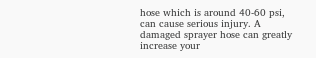hose which is around 40-60 psi, can cause serious injury. A damaged sprayer hose can greatly increase your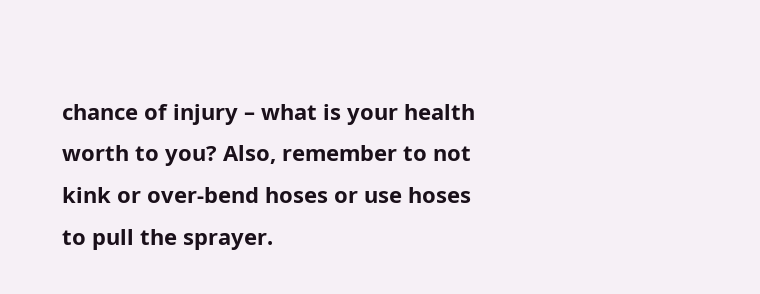chance of injury – what is your health worth to you? Also, remember to not kink or over-bend hoses or use hoses to pull the sprayer.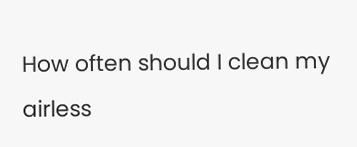How often should I clean my airless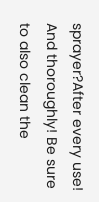sprayer?After every use! And thoroughly! Be sure to also clean the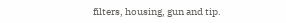filters, housing, gun and tip.